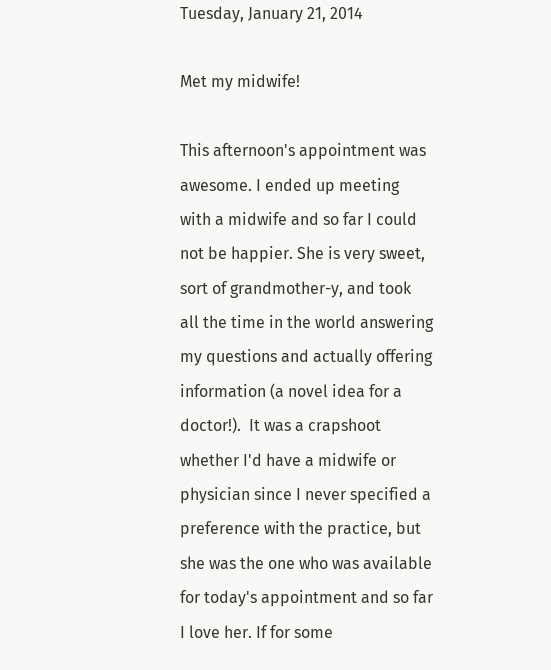Tuesday, January 21, 2014

Met my midwife!

This afternoon's appointment was awesome. I ended up meeting with a midwife and so far I could not be happier. She is very sweet, sort of grandmother-y, and took all the time in the world answering my questions and actually offering information (a novel idea for a doctor!).  It was a crapshoot whether I'd have a midwife or physician since I never specified a preference with the practice, but she was the one who was available for today's appointment and so far I love her. If for some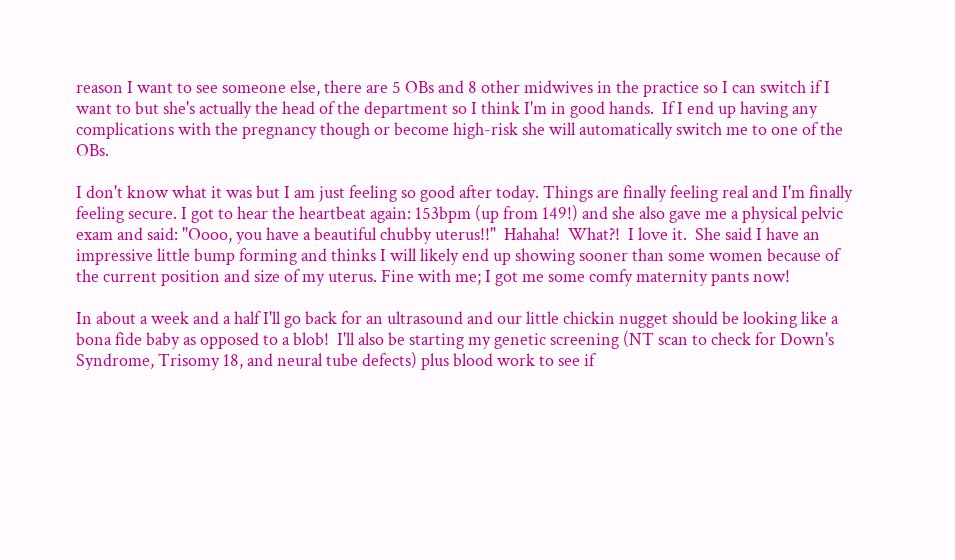reason I want to see someone else, there are 5 OBs and 8 other midwives in the practice so I can switch if I want to but she's actually the head of the department so I think I'm in good hands.  If I end up having any complications with the pregnancy though or become high-risk she will automatically switch me to one of the OBs.

I don't know what it was but I am just feeling so good after today. Things are finally feeling real and I'm finally feeling secure. I got to hear the heartbeat again: 153bpm (up from 149!) and she also gave me a physical pelvic exam and said: "Oooo, you have a beautiful chubby uterus!!"  Hahaha!  What?!  I love it.  She said I have an impressive little bump forming and thinks I will likely end up showing sooner than some women because of the current position and size of my uterus. Fine with me; I got me some comfy maternity pants now!

In about a week and a half I'll go back for an ultrasound and our little chickin nugget should be looking like a bona fide baby as opposed to a blob!  I'll also be starting my genetic screening (NT scan to check for Down's Syndrome, Trisomy 18, and neural tube defects) plus blood work to see if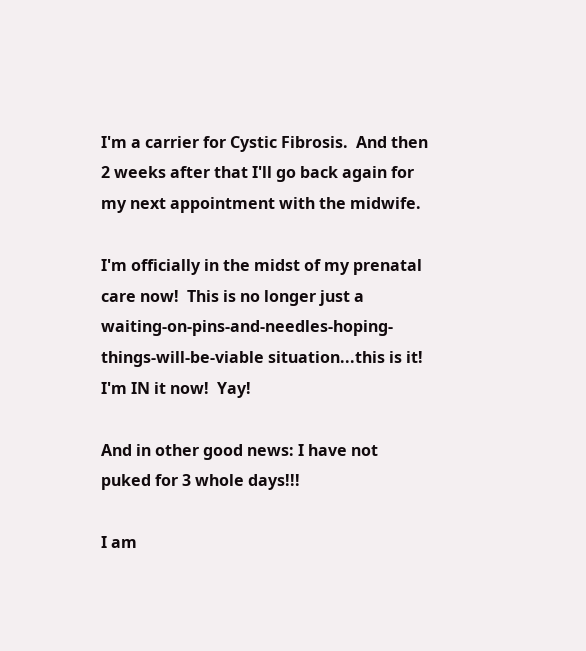I'm a carrier for Cystic Fibrosis.  And then 2 weeks after that I'll go back again for my next appointment with the midwife.

I'm officially in the midst of my prenatal care now!  This is no longer just a waiting-on-pins-and-needles-hoping-things-will-be-viable situation...this is it! I'm IN it now!  Yay!

And in other good news: I have not puked for 3 whole days!!!

I am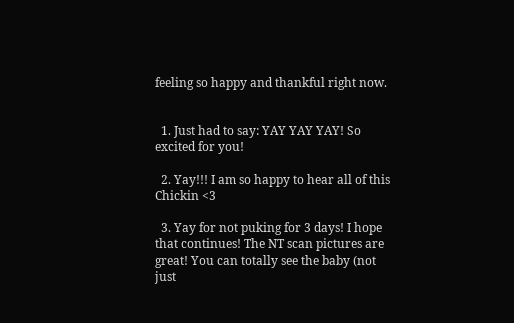feeling so happy and thankful right now.


  1. Just had to say: YAY YAY YAY! So excited for you!

  2. Yay!!! I am so happy to hear all of this Chickin <3

  3. Yay for not puking for 3 days! I hope that continues! The NT scan pictures are great! You can totally see the baby (not just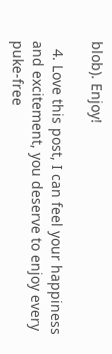blob). Enjoy!

  4. Love this post, I can feel your happiness and excitement, you deserve to enjoy every puke-free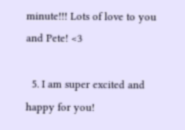minute!!! Lots of love to you and Pete! <3

  5. I am super excited and happy for you!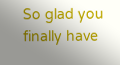So glad you finally have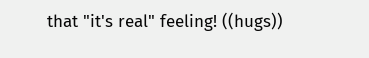that "it's real" feeling! ((hugs))